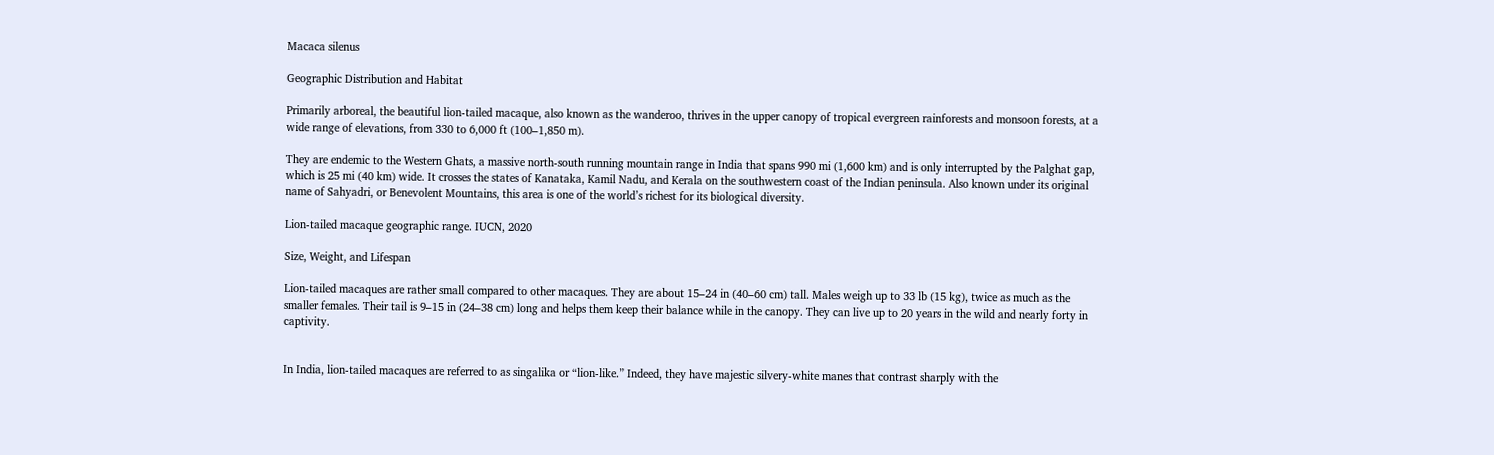Macaca silenus

Geographic Distribution and Habitat

Primarily arboreal, the beautiful lion-tailed macaque, also known as the wanderoo, thrives in the upper canopy of tropical evergreen rainforests and monsoon forests, at a wide range of elevations, from 330 to 6,000 ft (100–1,850 m).

They are endemic to the Western Ghats, a massive north-south running mountain range in India that spans 990 mi (1,600 km) and is only interrupted by the Palghat gap, which is 25 mi (40 km) wide. It crosses the states of Kanataka, Kamil Nadu, and Kerala on the southwestern coast of the Indian peninsula. Also known under its original name of Sahyadri, or Benevolent Mountains, this area is one of the world’s richest for its biological diversity.

Lion-tailed macaque geographic range. IUCN, 2020

Size, Weight, and Lifespan

Lion-tailed macaques are rather small compared to other macaques. They are about 15–24 in (40–60 cm) tall. Males weigh up to 33 lb (15 kg), twice as much as the smaller females. Their tail is 9–15 in (24–38 cm) long and helps them keep their balance while in the canopy. They can live up to 20 years in the wild and nearly forty in captivity.


In India, lion-tailed macaques are referred to as singalika or “lion-like.” Indeed, they have majestic silvery-white manes that contrast sharply with the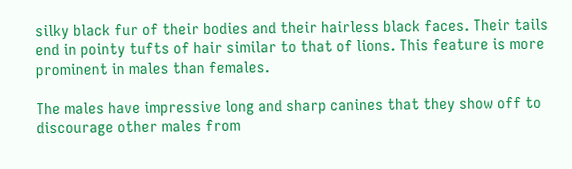silky black fur of their bodies and their hairless black faces. Their tails end in pointy tufts of hair similar to that of lions. This feature is more prominent in males than females.

The males have impressive long and sharp canines that they show off to discourage other males from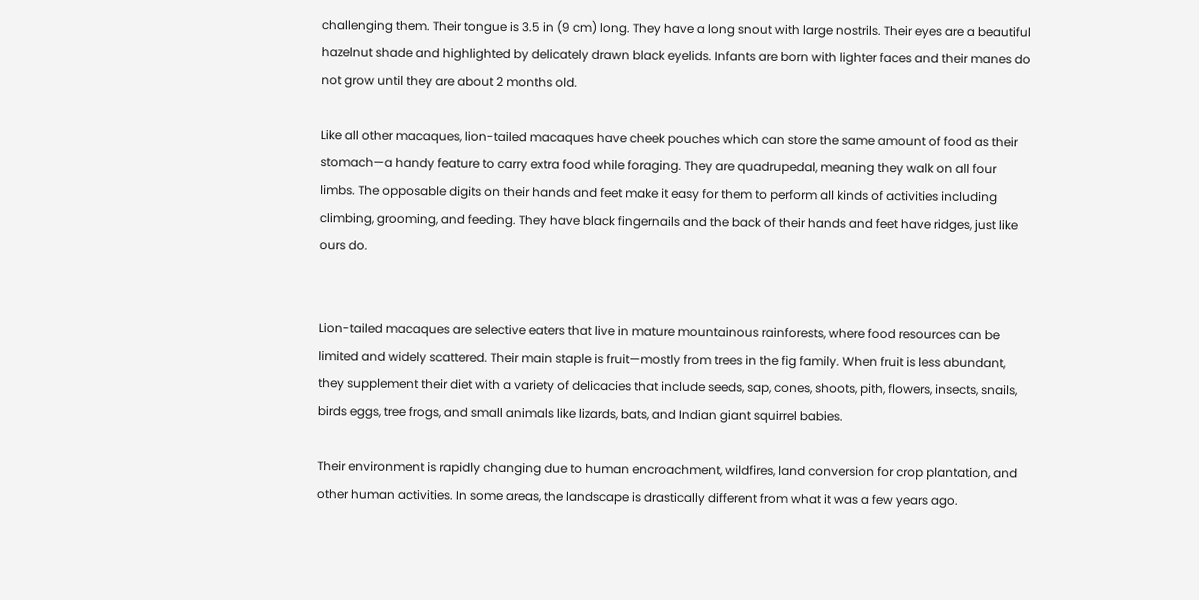challenging them. Their tongue is 3.5 in (9 cm) long. They have a long snout with large nostrils. Their eyes are a beautiful hazelnut shade and highlighted by delicately drawn black eyelids. Infants are born with lighter faces and their manes do not grow until they are about 2 months old.

Like all other macaques, lion-tailed macaques have cheek pouches which can store the same amount of food as their stomach—a handy feature to carry extra food while foraging. They are quadrupedal, meaning they walk on all four limbs. The opposable digits on their hands and feet make it easy for them to perform all kinds of activities including climbing, grooming, and feeding. They have black fingernails and the back of their hands and feet have ridges, just like ours do.


Lion-tailed macaques are selective eaters that live in mature mountainous rainforests, where food resources can be limited and widely scattered. Their main staple is fruit—mostly from trees in the fig family. When fruit is less abundant, they supplement their diet with a variety of delicacies that include seeds, sap, cones, shoots, pith, flowers, insects, snails, birds eggs, tree frogs, and small animals like lizards, bats, and Indian giant squirrel babies.

Their environment is rapidly changing due to human encroachment, wildfires, land conversion for crop plantation, and other human activities. In some areas, the landscape is drastically different from what it was a few years ago.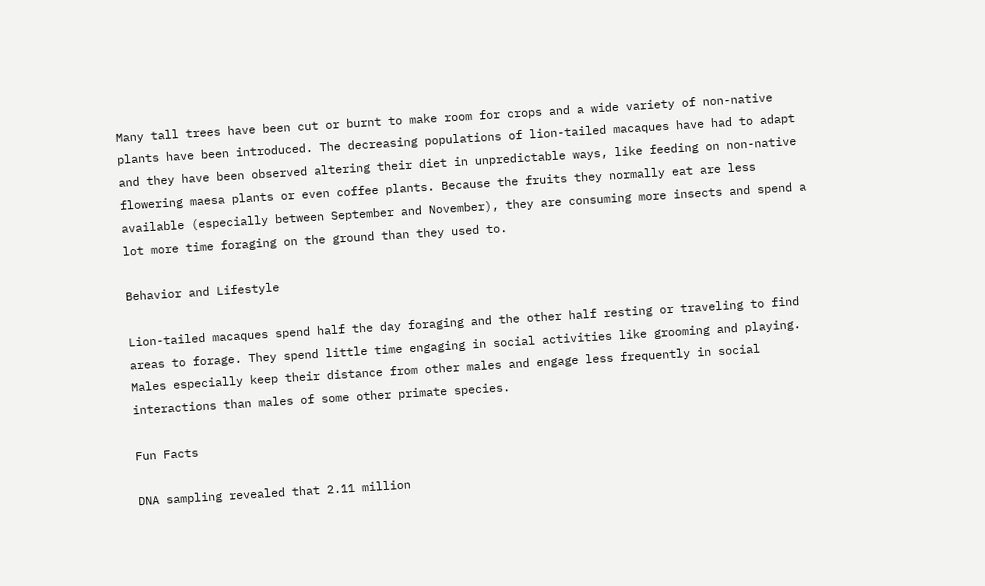Many tall trees have been cut or burnt to make room for crops and a wide variety of non-native plants have been introduced. The decreasing populations of lion-tailed macaques have had to adapt and they have been observed altering their diet in unpredictable ways, like feeding on non-native flowering maesa plants or even coffee plants. Because the fruits they normally eat are less available (especially between September and November), they are consuming more insects and spend a lot more time foraging on the ground than they used to.

Behavior and Lifestyle

Lion-tailed macaques spend half the day foraging and the other half resting or traveling to find areas to forage. They spend little time engaging in social activities like grooming and playing. Males especially keep their distance from other males and engage less frequently in social interactions than males of some other primate species.

Fun Facts

DNA sampling revealed that 2.11 million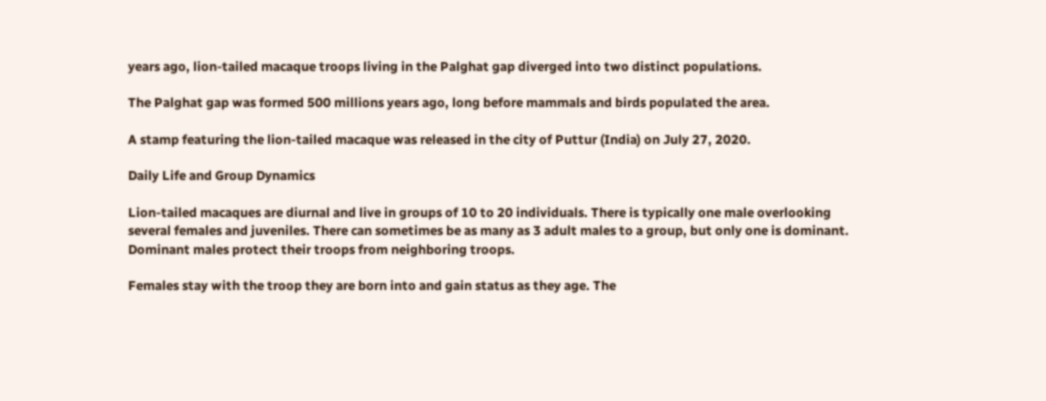years ago, lion-tailed macaque troops living in the Palghat gap diverged into two distinct populations.

The Palghat gap was formed 500 millions years ago, long before mammals and birds populated the area.

A stamp featuring the lion-tailed macaque was released in the city of Puttur (India) on July 27, 2020.

Daily Life and Group Dynamics

Lion-tailed macaques are diurnal and live in groups of 10 to 20 individuals. There is typically one male overlooking several females and juveniles. There can sometimes be as many as 3 adult males to a group, but only one is dominant. Dominant males protect their troops from neighboring troops.

Females stay with the troop they are born into and gain status as they age. The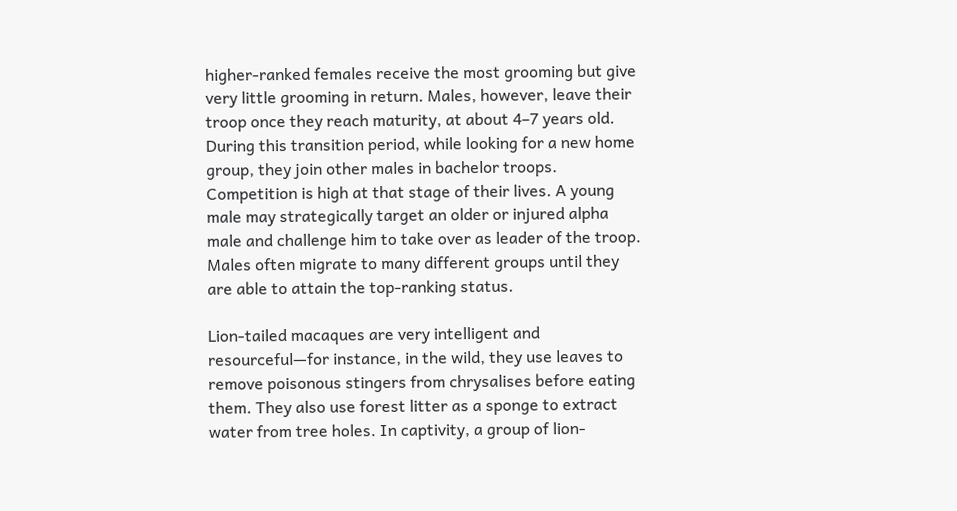higher-ranked females receive the most grooming but give very little grooming in return. Males, however, leave their troop once they reach maturity, at about 4–7 years old. During this transition period, while looking for a new home group, they join other males in bachelor troops. Competition is high at that stage of their lives. A young male may strategically target an older or injured alpha male and challenge him to take over as leader of the troop. Males often migrate to many different groups until they are able to attain the top-ranking status.

Lion-tailed macaques are very intelligent and resourceful—for instance, in the wild, they use leaves to remove poisonous stingers from chrysalises before eating them. They also use forest litter as a sponge to extract water from tree holes. In captivity, a group of lion-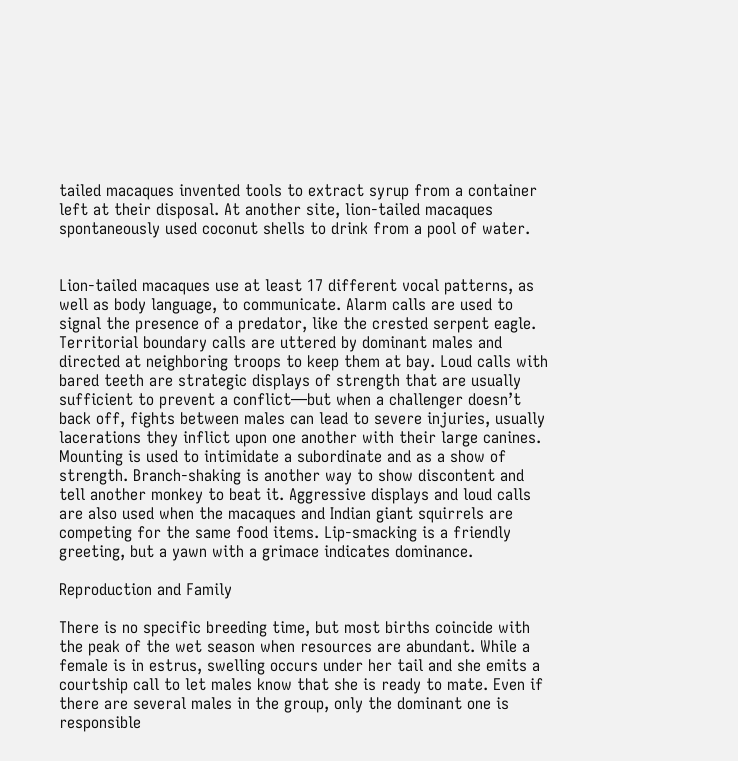tailed macaques invented tools to extract syrup from a container left at their disposal. At another site, lion-tailed macaques spontaneously used coconut shells to drink from a pool of water.


Lion-tailed macaques use at least 17 different vocal patterns, as well as body language, to communicate. Alarm calls are used to signal the presence of a predator, like the crested serpent eagle. Territorial boundary calls are uttered by dominant males and directed at neighboring troops to keep them at bay. Loud calls with bared teeth are strategic displays of strength that are usually sufficient to prevent a conflict—but when a challenger doesn’t back off, fights between males can lead to severe injuries, usually lacerations they inflict upon one another with their large canines. Mounting is used to intimidate a subordinate and as a show of strength. Branch-shaking is another way to show discontent and tell another monkey to beat it. Aggressive displays and loud calls are also used when the macaques and Indian giant squirrels are competing for the same food items. Lip-smacking is a friendly greeting, but a yawn with a grimace indicates dominance.

Reproduction and Family

There is no specific breeding time, but most births coincide with the peak of the wet season when resources are abundant. While a female is in estrus, swelling occurs under her tail and she emits a courtship call to let males know that she is ready to mate. Even if there are several males in the group, only the dominant one is responsible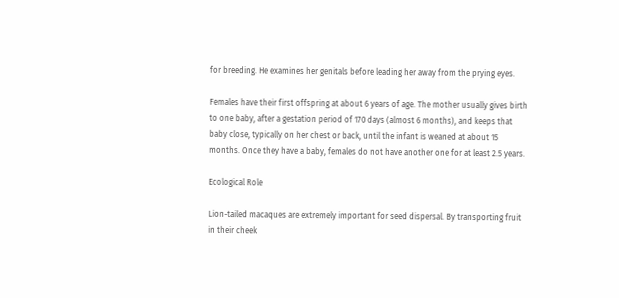for breeding. He examines her genitals before leading her away from the prying eyes.

Females have their first offspring at about 6 years of age. The mother usually gives birth to one baby, after a gestation period of 170 days (almost 6 months), and keeps that baby close, typically on her chest or back, until the infant is weaned at about 15 months. Once they have a baby, females do not have another one for at least 2.5 years.

Ecological Role

Lion-tailed macaques are extremely important for seed dispersal. By transporting fruit in their cheek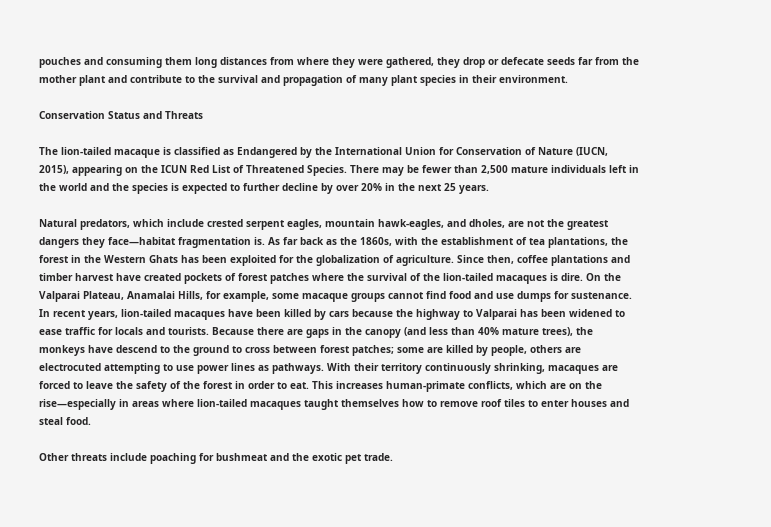pouches and consuming them long distances from where they were gathered, they drop or defecate seeds far from the mother plant and contribute to the survival and propagation of many plant species in their environment.

Conservation Status and Threats

The lion-tailed macaque is classified as Endangered by the International Union for Conservation of Nature (IUCN, 2015), appearing on the ICUN Red List of Threatened Species. There may be fewer than 2,500 mature individuals left in the world and the species is expected to further decline by over 20% in the next 25 years.

Natural predators, which include crested serpent eagles, mountain hawk-eagles, and dholes, are not the greatest dangers they face—habitat fragmentation is. As far back as the 1860s, with the establishment of tea plantations, the forest in the Western Ghats has been exploited for the globalization of agriculture. Since then, coffee plantations and timber harvest have created pockets of forest patches where the survival of the lion-tailed macaques is dire. On the Valparai Plateau, Anamalai Hills, for example, some macaque groups cannot find food and use dumps for sustenance. In recent years, lion-tailed macaques have been killed by cars because the highway to Valparai has been widened to ease traffic for locals and tourists. Because there are gaps in the canopy (and less than 40% mature trees), the monkeys have descend to the ground to cross between forest patches; some are killed by people, others are electrocuted attempting to use power lines as pathways. With their territory continuously shrinking, macaques are forced to leave the safety of the forest in order to eat. This increases human-primate conflicts, which are on the rise—especially in areas where lion-tailed macaques taught themselves how to remove roof tiles to enter houses and steal food.

Other threats include poaching for bushmeat and the exotic pet trade.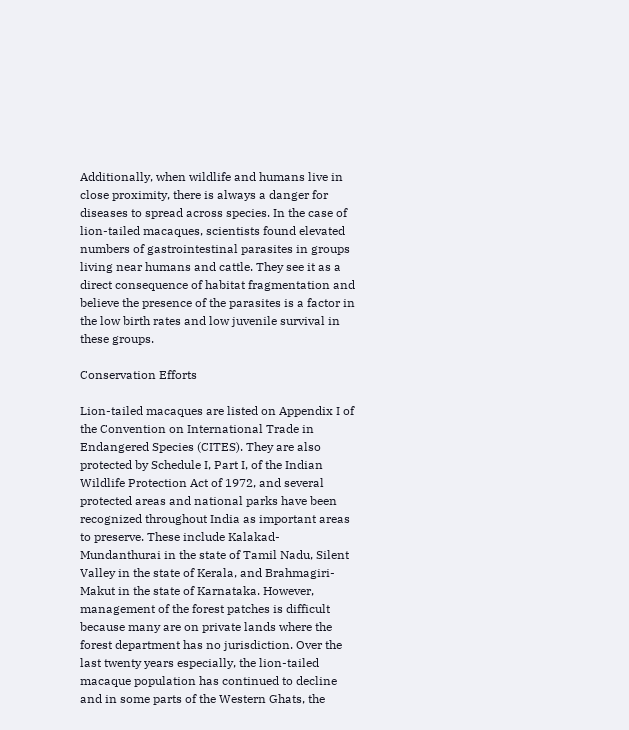Additionally, when wildlife and humans live in close proximity, there is always a danger for diseases to spread across species. In the case of lion-tailed macaques, scientists found elevated numbers of gastrointestinal parasites in groups living near humans and cattle. They see it as a direct consequence of habitat fragmentation and believe the presence of the parasites is a factor in the low birth rates and low juvenile survival in these groups.

Conservation Efforts

Lion-tailed macaques are listed on Appendix I of the Convention on International Trade in Endangered Species (CITES). They are also protected by Schedule I, Part I, of the Indian Wildlife Protection Act of 1972, and several protected areas and national parks have been recognized throughout India as important areas to preserve. These include Kalakad-Mundanthurai in the state of Tamil Nadu, Silent Valley in the state of Kerala, and Brahmagiri-Makut in the state of Karnataka. However, management of the forest patches is difficult because many are on private lands where the forest department has no jurisdiction. Over the last twenty years especially, the lion-tailed macaque population has continued to decline and in some parts of the Western Ghats, the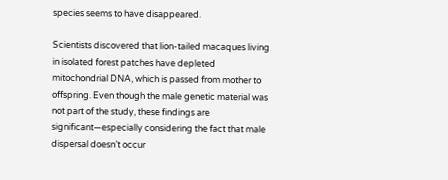species seems to have disappeared.

Scientists discovered that lion-tailed macaques living in isolated forest patches have depleted mitochondrial DNA, which is passed from mother to offspring. Even though the male genetic material was not part of the study, these findings are significant—especially considering the fact that male dispersal doesn’t occur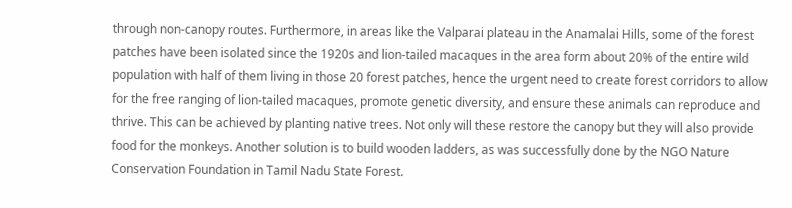through non-canopy routes. Furthermore, in areas like the Valparai plateau in the Anamalai Hills, some of the forest patches have been isolated since the 1920s and lion-tailed macaques in the area form about 20% of the entire wild population with half of them living in those 20 forest patches, hence the urgent need to create forest corridors to allow for the free ranging of lion-tailed macaques, promote genetic diversity, and ensure these animals can reproduce and thrive. This can be achieved by planting native trees. Not only will these restore the canopy but they will also provide food for the monkeys. Another solution is to build wooden ladders, as was successfully done by the NGO Nature Conservation Foundation in Tamil Nadu State Forest.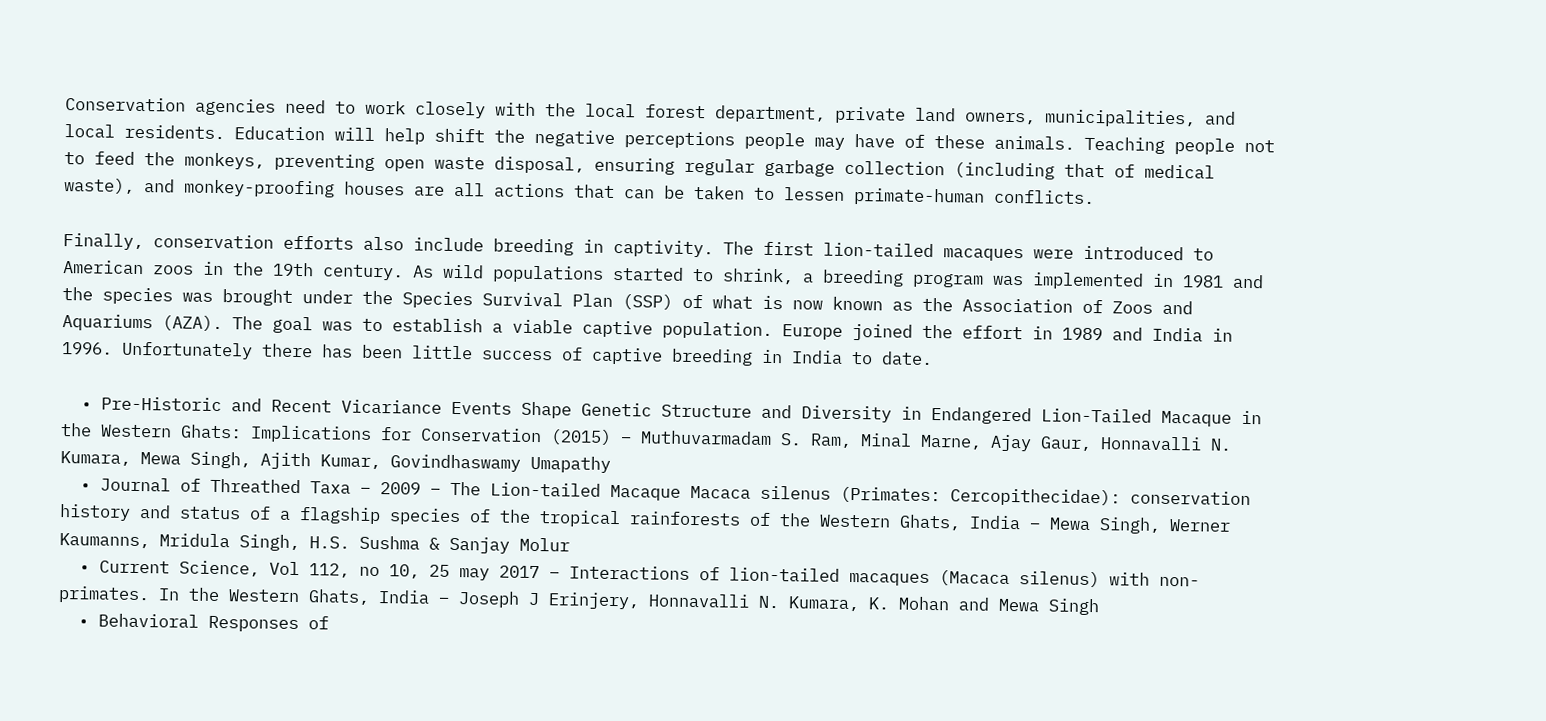Conservation agencies need to work closely with the local forest department, private land owners, municipalities, and local residents. Education will help shift the negative perceptions people may have of these animals. Teaching people not to feed the monkeys, preventing open waste disposal, ensuring regular garbage collection (including that of medical waste), and monkey-proofing houses are all actions that can be taken to lessen primate-human conflicts.

Finally, conservation efforts also include breeding in captivity. The first lion-tailed macaques were introduced to American zoos in the 19th century. As wild populations started to shrink, a breeding program was implemented in 1981 and the species was brought under the Species Survival Plan (SSP) of what is now known as the Association of Zoos and Aquariums (AZA). The goal was to establish a viable captive population. Europe joined the effort in 1989 and India in 1996. Unfortunately there has been little success of captive breeding in India to date.

  • Pre-Historic and Recent Vicariance Events Shape Genetic Structure and Diversity in Endangered Lion-Tailed Macaque in the Western Ghats: Implications for Conservation (2015) – Muthuvarmadam S. Ram, Minal Marne, Ajay Gaur, Honnavalli N. Kumara, Mewa Singh, Ajith Kumar, Govindhaswamy Umapathy
  • Journal of Threathed Taxa – 2009 – The Lion-tailed Macaque Macaca silenus (Primates: Cercopithecidae): conservation history and status of a flagship species of the tropical rainforests of the Western Ghats, India – Mewa Singh, Werner Kaumanns, Mridula Singh, H.S. Sushma & Sanjay Molur
  • Current Science, Vol 112, no 10, 25 may 2017 – Interactions of lion-tailed macaques (Macaca silenus) with non-primates. In the Western Ghats, India – Joseph J Erinjery, Honnavalli N. Kumara, K. Mohan and Mewa Singh
  • Behavioral Responses of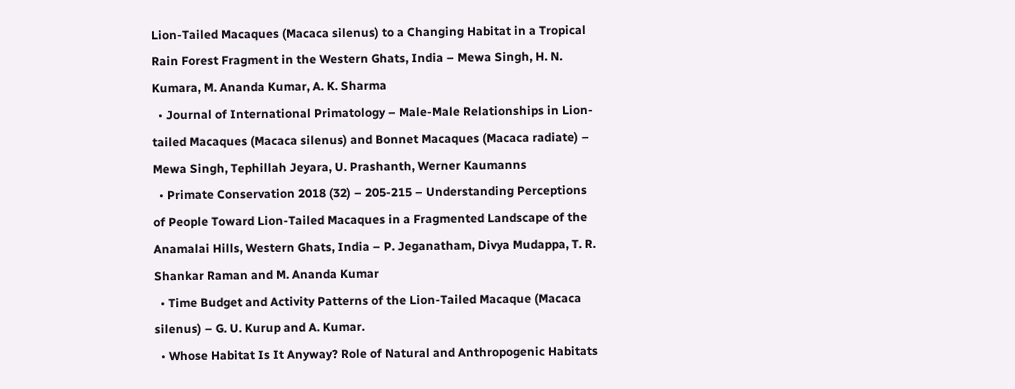Lion-Tailed Macaques (Macaca silenus) to a Changing Habitat in a Tropical Rain Forest Fragment in the Western Ghats, India – Mewa Singh, H. N. Kumara, M. Ananda Kumar, A. K. Sharma
  • Journal of International Primatology – Male-Male Relationships in Lion-tailed Macaques (Macaca silenus) and Bonnet Macaques (Macaca radiate) – Mewa Singh, Tephillah Jeyara, U. Prashanth, Werner Kaumanns
  • Primate Conservation 2018 (32) – 205-215 – Understanding Perceptions of People Toward Lion-Tailed Macaques in a Fragmented Landscape of the Anamalai Hills, Western Ghats, India – P. Jeganatham, Divya Mudappa, T. R. Shankar Raman and M. Ananda Kumar
  • Time Budget and Activity Patterns of the Lion-Tailed Macaque (Macaca silenus) – G. U. Kurup and A. Kumar.
  • Whose Habitat Is It Anyway? Role of Natural and Anthropogenic Habitats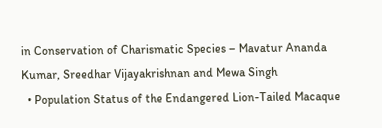in Conservation of Charismatic Species – Mavatur Ananda Kumar, Sreedhar Vijayakrishnan and Mewa Singh
  • Population Status of the Endangered Lion-Tailed Macaque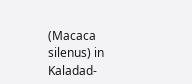(Macaca silenus) in Kaladad-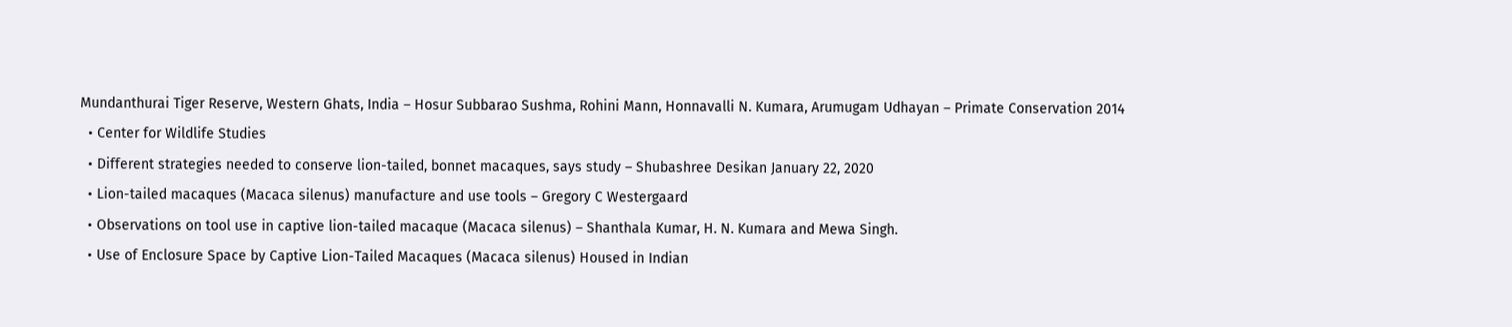Mundanthurai Tiger Reserve, Western Ghats, India – Hosur Subbarao Sushma, Rohini Mann, Honnavalli N. Kumara, Arumugam Udhayan – Primate Conservation 2014
  • Center for Wildlife Studies
  • Different strategies needed to conserve lion-tailed, bonnet macaques, says study – Shubashree Desikan January 22, 2020
  • Lion-tailed macaques (Macaca silenus) manufacture and use tools – Gregory C Westergaard
  • Observations on tool use in captive lion-tailed macaque (Macaca silenus) – Shanthala Kumar, H. N. Kumara and Mewa Singh.
  • Use of Enclosure Space by Captive Lion-Tailed Macaques (Macaca silenus) Housed in Indian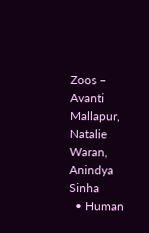Zoos – Avanti Mallapur, Natalie Waran, Anindya Sinha
  • Human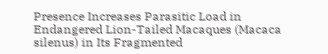Presence Increases Parasitic Load in Endangered Lion-Tailed Macaques (Macaca silenus) in Its Fragmented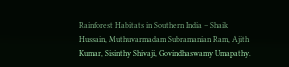Rainforest Habitats in Southern India – Shaik Hussain, Muthuvarmadam Subramanian Ram, Ajith Kumar, Sisinthy Shivaji, Govindhaswamy Umapathy.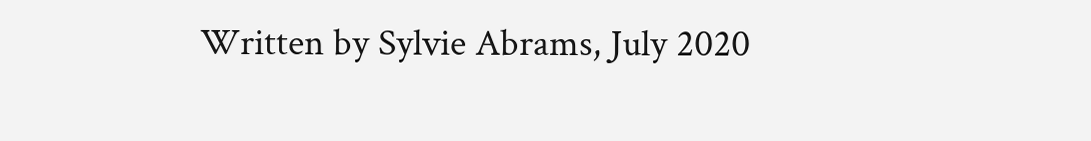Written by Sylvie Abrams, July 2020